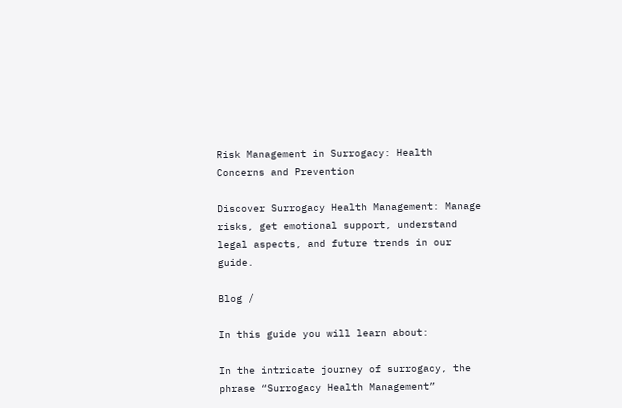Risk Management in Surrogacy: Health Concerns and Prevention

Discover Surrogacy Health Management: Manage risks, get emotional support, understand legal aspects, and future trends in our guide.

Blog /

In this guide you will learn about:

In the intricate journey of surrogacy, the phrase “Surrogacy Health Management”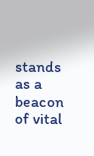stands as a beacon of vital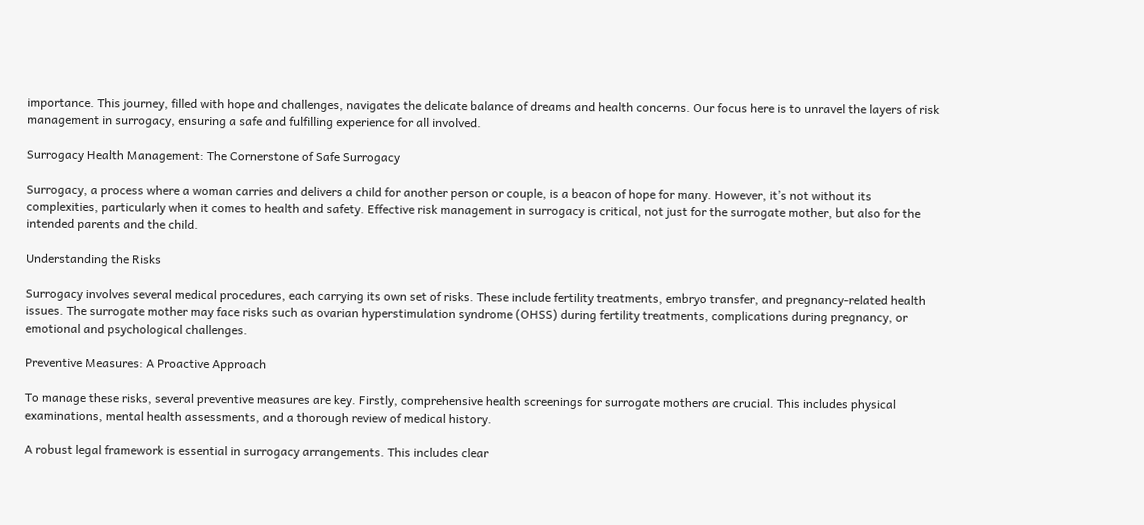importance. This journey, filled with hope and challenges, navigates the delicate balance of dreams and health concerns. Our focus here is to unravel the layers of risk management in surrogacy, ensuring a safe and fulfilling experience for all involved.

Surrogacy Health Management: The Cornerstone of Safe Surrogacy

Surrogacy, a process where a woman carries and delivers a child for another person or couple, is a beacon of hope for many. However, it’s not without its complexities, particularly when it comes to health and safety. Effective risk management in surrogacy is critical, not just for the surrogate mother, but also for the intended parents and the child.

Understanding the Risks

Surrogacy involves several medical procedures, each carrying its own set of risks. These include fertility treatments, embryo transfer, and pregnancy-related health issues. The surrogate mother may face risks such as ovarian hyperstimulation syndrome (OHSS) during fertility treatments, complications during pregnancy, or emotional and psychological challenges.

Preventive Measures: A Proactive Approach

To manage these risks, several preventive measures are key. Firstly, comprehensive health screenings for surrogate mothers are crucial. This includes physical examinations, mental health assessments, and a thorough review of medical history.

A robust legal framework is essential in surrogacy arrangements. This includes clear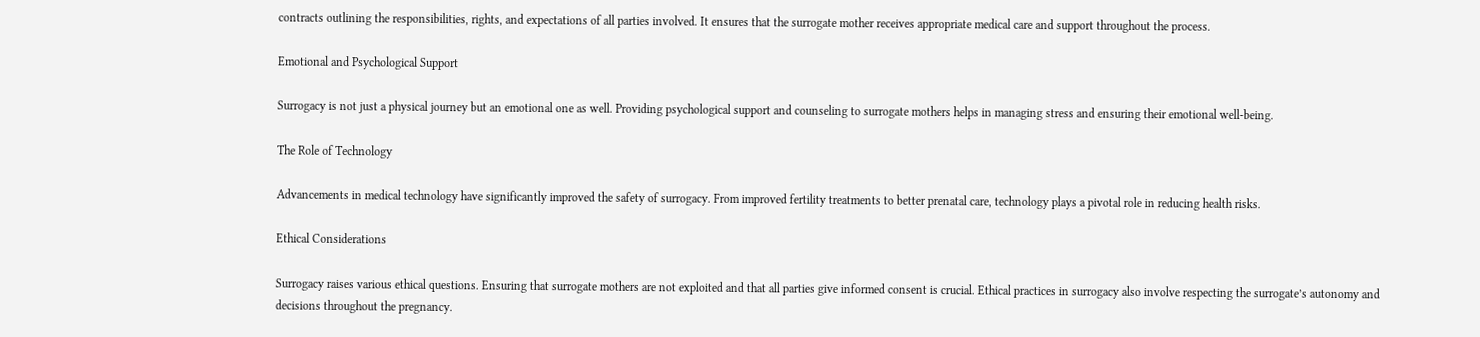contracts outlining the responsibilities, rights, and expectations of all parties involved. It ensures that the surrogate mother receives appropriate medical care and support throughout the process.

Emotional and Psychological Support

Surrogacy is not just a physical journey but an emotional one as well. Providing psychological support and counseling to surrogate mothers helps in managing stress and ensuring their emotional well-being.

The Role of Technology

Advancements in medical technology have significantly improved the safety of surrogacy. From improved fertility treatments to better prenatal care, technology plays a pivotal role in reducing health risks.

Ethical Considerations

Surrogacy raises various ethical questions. Ensuring that surrogate mothers are not exploited and that all parties give informed consent is crucial. Ethical practices in surrogacy also involve respecting the surrogate’s autonomy and decisions throughout the pregnancy.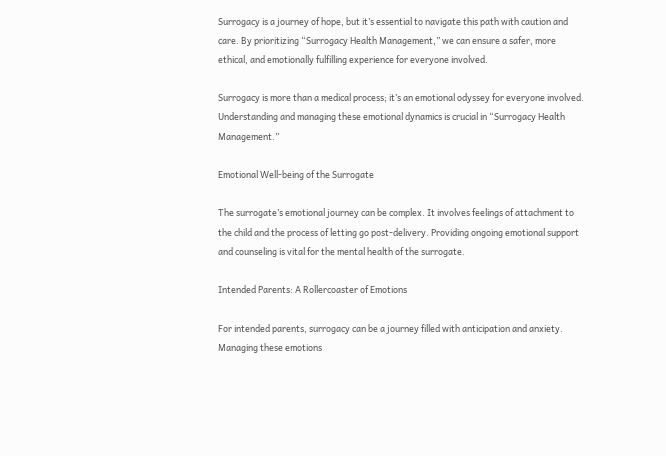Surrogacy is a journey of hope, but it’s essential to navigate this path with caution and care. By prioritizing “Surrogacy Health Management,” we can ensure a safer, more ethical, and emotionally fulfilling experience for everyone involved.

Surrogacy is more than a medical process; it’s an emotional odyssey for everyone involved. Understanding and managing these emotional dynamics is crucial in “Surrogacy Health Management.”

Emotional Well-being of the Surrogate

The surrogate’s emotional journey can be complex. It involves feelings of attachment to the child and the process of letting go post-delivery. Providing ongoing emotional support and counseling is vital for the mental health of the surrogate.

Intended Parents: A Rollercoaster of Emotions

For intended parents, surrogacy can be a journey filled with anticipation and anxiety. Managing these emotions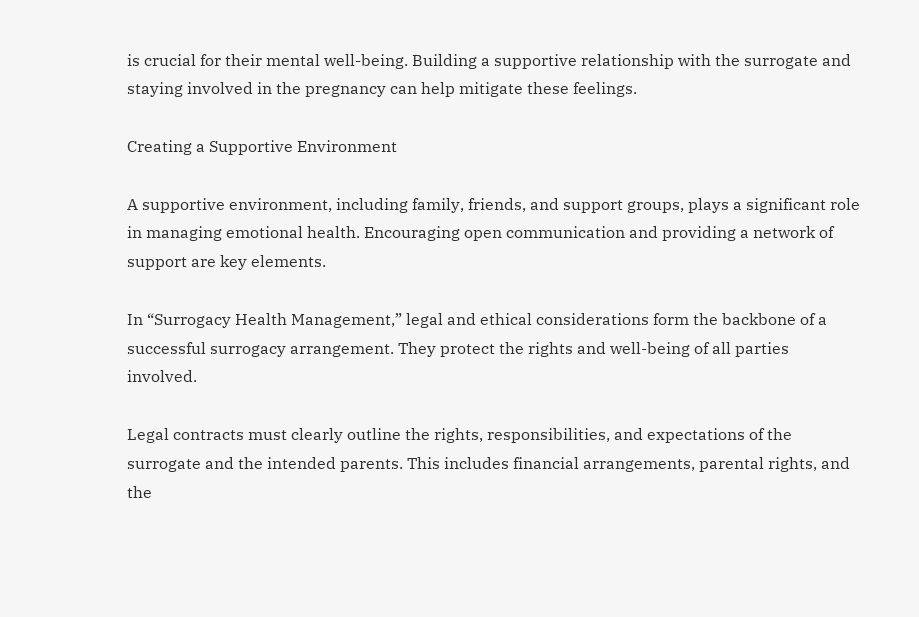is crucial for their mental well-being. Building a supportive relationship with the surrogate and staying involved in the pregnancy can help mitigate these feelings.

Creating a Supportive Environment

A supportive environment, including family, friends, and support groups, plays a significant role in managing emotional health. Encouraging open communication and providing a network of support are key elements.

In “Surrogacy Health Management,” legal and ethical considerations form the backbone of a successful surrogacy arrangement. They protect the rights and well-being of all parties involved.

Legal contracts must clearly outline the rights, responsibilities, and expectations of the surrogate and the intended parents. This includes financial arrangements, parental rights, and the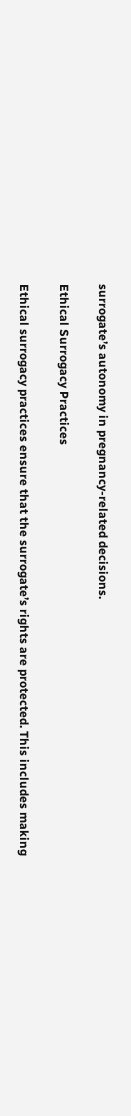surrogate’s autonomy in pregnancy-related decisions.

Ethical Surrogacy Practices

Ethical surrogacy practices ensure that the surrogate’s rights are protected. This includes making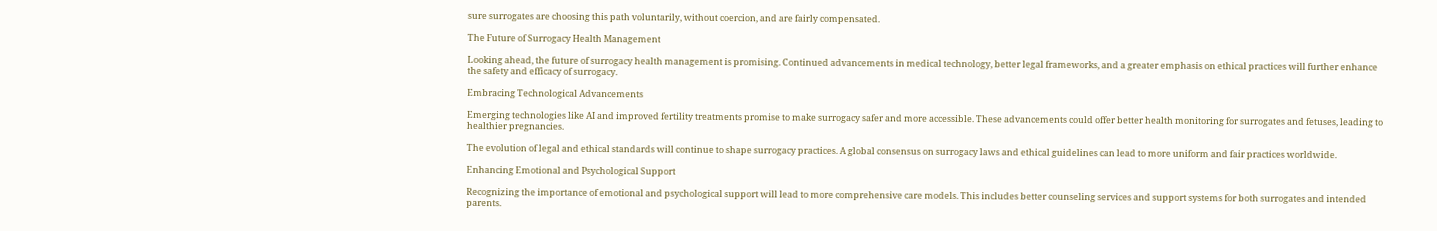sure surrogates are choosing this path voluntarily, without coercion, and are fairly compensated.

The Future of Surrogacy Health Management

Looking ahead, the future of surrogacy health management is promising. Continued advancements in medical technology, better legal frameworks, and a greater emphasis on ethical practices will further enhance the safety and efficacy of surrogacy.

Embracing Technological Advancements

Emerging technologies like AI and improved fertility treatments promise to make surrogacy safer and more accessible. These advancements could offer better health monitoring for surrogates and fetuses, leading to healthier pregnancies.

The evolution of legal and ethical standards will continue to shape surrogacy practices. A global consensus on surrogacy laws and ethical guidelines can lead to more uniform and fair practices worldwide.

Enhancing Emotional and Psychological Support

Recognizing the importance of emotional and psychological support will lead to more comprehensive care models. This includes better counseling services and support systems for both surrogates and intended parents.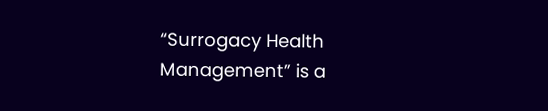“Surrogacy Health Management” is a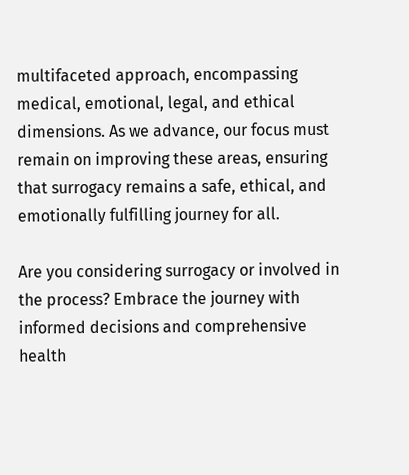multifaceted approach, encompassing medical, emotional, legal, and ethical dimensions. As we advance, our focus must remain on improving these areas, ensuring that surrogacy remains a safe, ethical, and emotionally fulfilling journey for all.

Are you considering surrogacy or involved in the process? Embrace the journey with informed decisions and comprehensive health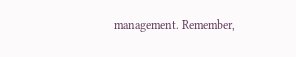management. Remember,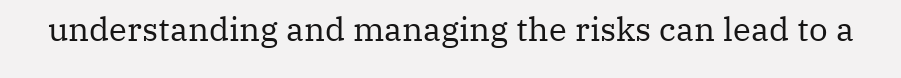understanding and managing the risks can lead to a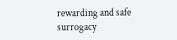rewarding and safe surrogacy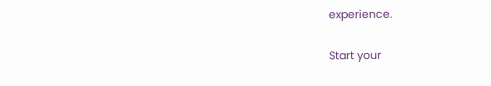experience.

Start your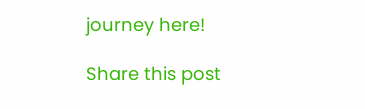journey here!

Share this post